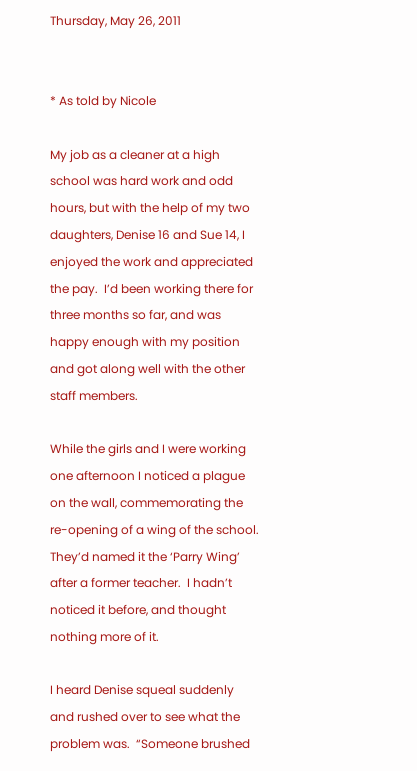Thursday, May 26, 2011


* As told by Nicole

My job as a cleaner at a high school was hard work and odd hours, but with the help of my two daughters, Denise 16 and Sue 14, I enjoyed the work and appreciated the pay.  I’d been working there for three months so far, and was happy enough with my position and got along well with the other staff members.

While the girls and I were working one afternoon I noticed a plague on the wall, commemorating the re-opening of a wing of the school.  They’d named it the ‘Parry Wing’ after a former teacher.  I hadn’t noticed it before, and thought nothing more of it.

I heard Denise squeal suddenly and rushed over to see what the problem was.  “Someone brushed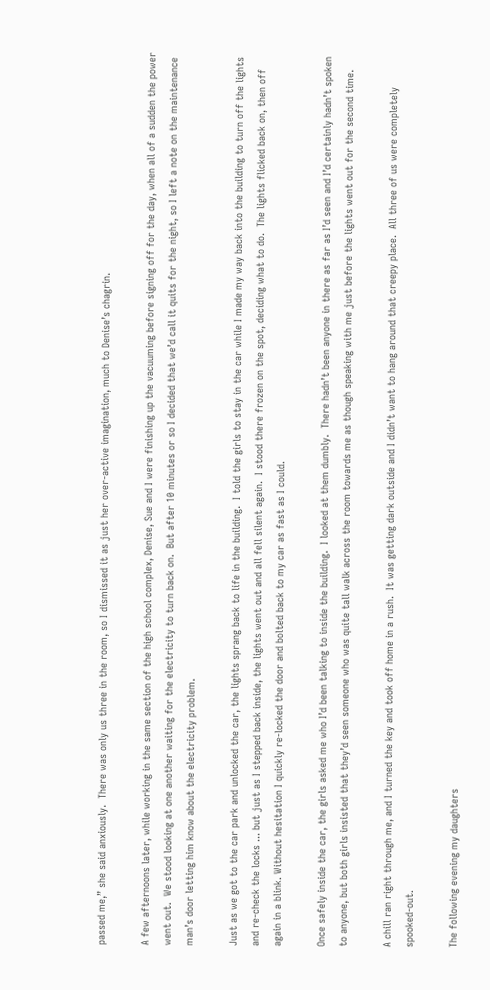passed me,” she said anxiously.  There was only us three in the room, so I dismissed it as just her over-active imagination, much to Denise’s chagrin.

A few afternoons later, while working in the same section of the high school complex, Denise, Sue and I were finishing up the vacuuming before signing off for the day, when all of a sudden the power went out.  We stood looking at one another waiting for the electricity to turn back on.  But after 10 minutes or so I decided that we’d call it quits for the night, so I left a note on the maintenance man’s door letting him know about the electricity problem.

Just as we got to the car park and unlocked the car, the lights sprang back to life in the building.  I told the girls to stay in the car while I made my way back into the building to turn off the lights and re-check the locks ... but just as I stepped back inside, the lights went out and all fell silent again.  I stood there frozen on the spot, deciding what to do.  The lights flicked back on, then off again in a blink. Without hesitation I quickly re-locked the door and bolted back to my car as fast as I could.

Once safely inside the car, the girls asked me who I’d been talking to inside the building.  I looked at them dumbly.  There hadn’t been anyone in there as far as I’d seen and I’d certainly hadn’t spoken to anyone, but both girls insisted that they’d seen someone who was quite tall walk across the room towards me as though speaking with me just before the lights went out for the second time.

A chill ran right through me, and I turned the key and took off home in a rush.  It was getting dark outside and I didn’t want to hang around that creepy place.  All three of us were completely spooked-out.

The following evening my daughters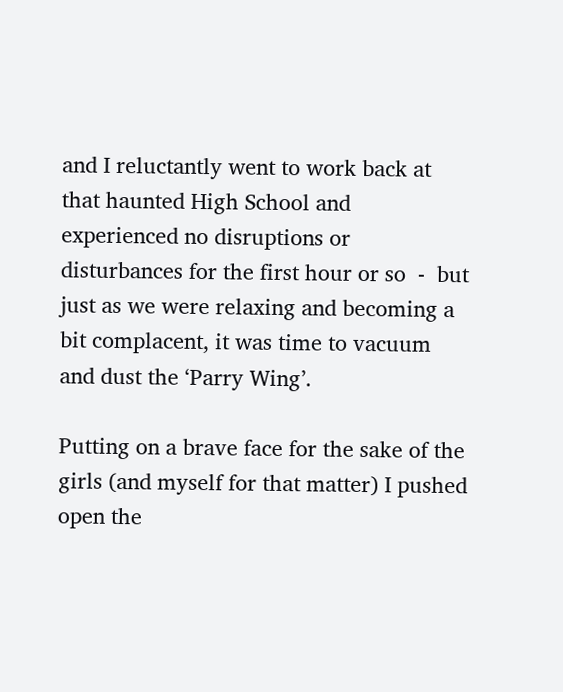and I reluctantly went to work back at that haunted High School and experienced no disruptions or disturbances for the first hour or so  -  but just as we were relaxing and becoming a bit complacent, it was time to vacuum and dust the ‘Parry Wing’.

Putting on a brave face for the sake of the girls (and myself for that matter) I pushed open the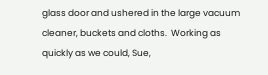glass door and ushered in the large vacuum cleaner, buckets and cloths.  Working as quickly as we could, Sue,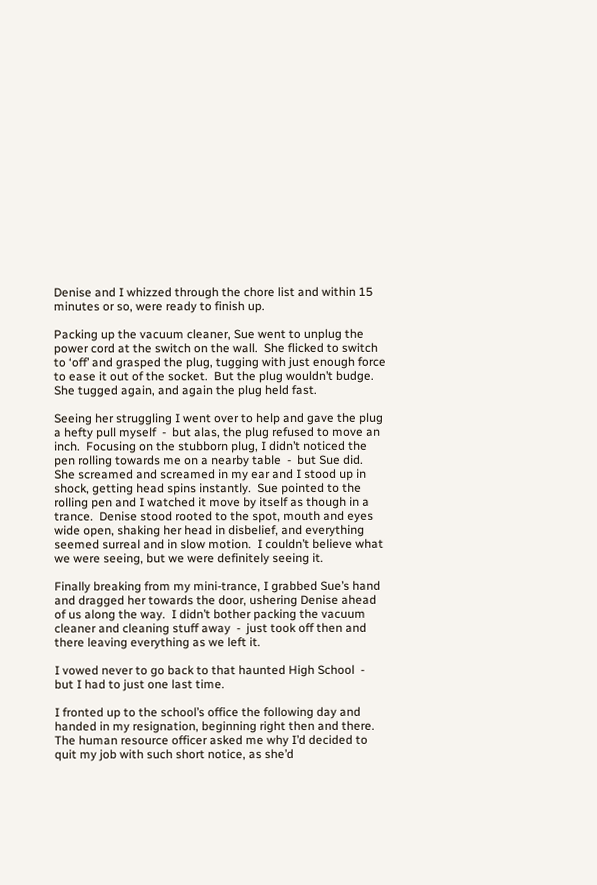Denise and I whizzed through the chore list and within 15 minutes or so, were ready to finish up.

Packing up the vacuum cleaner, Sue went to unplug the power cord at the switch on the wall.  She flicked to switch to ‘off’ and grasped the plug, tugging with just enough force to ease it out of the socket.  But the plug wouldn’t budge.  She tugged again, and again the plug held fast.

Seeing her struggling I went over to help and gave the plug a hefty pull myself  -  but alas, the plug refused to move an inch.  Focusing on the stubborn plug, I didn’t noticed the pen rolling towards me on a nearby table  -  but Sue did.  She screamed and screamed in my ear and I stood up in shock, getting head spins instantly.  Sue pointed to the rolling pen and I watched it move by itself as though in a trance.  Denise stood rooted to the spot, mouth and eyes wide open, shaking her head in disbelief, and everything seemed surreal and in slow motion.  I couldn’t believe what we were seeing, but we were definitely seeing it.

Finally breaking from my mini-trance, I grabbed Sue’s hand and dragged her towards the door, ushering Denise ahead of us along the way.  I didn’t bother packing the vacuum cleaner and cleaning stuff away  -  just took off then and there leaving everything as we left it.

I vowed never to go back to that haunted High School  -  but I had to just one last time.

I fronted up to the school’s office the following day and handed in my resignation, beginning right then and there.  The human resource officer asked me why I’d decided to quit my job with such short notice, as she’d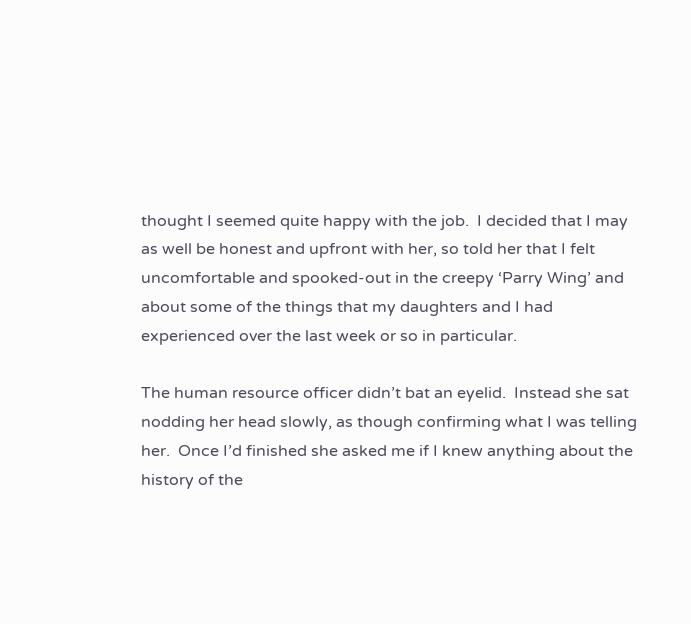thought I seemed quite happy with the job.  I decided that I may as well be honest and upfront with her, so told her that I felt uncomfortable and spooked-out in the creepy ‘Parry Wing’ and about some of the things that my daughters and I had experienced over the last week or so in particular.

The human resource officer didn’t bat an eyelid.  Instead she sat nodding her head slowly, as though confirming what I was telling her.  Once I’d finished she asked me if I knew anything about the history of the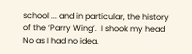school ... and in particular, the history of the ‘Parry Wing’.  I shook my head No as I had no idea.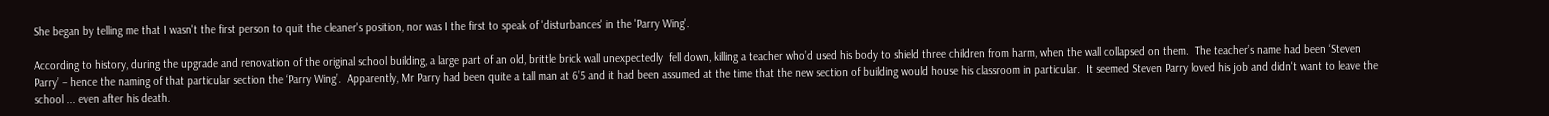She began by telling me that I wasn't the first person to quit the cleaner's position, nor was I the first to speak of 'disturbances' in the 'Parry Wing'.

According to history, during the upgrade and renovation of the original school building, a large part of an old, brittle brick wall unexpectedly  fell down, killing a teacher who’d used his body to shield three children from harm, when the wall collapsed on them.  The teacher’s name had been ‘Steven Parry’ – hence the naming of that particular section the ‘Parry Wing’.  Apparently, Mr Parry had been quite a tall man at 6’5 and it had been assumed at the time that the new section of building would house his classroom in particular.  It seemed Steven Parry loved his job and didn't want to leave the school ... even after his death.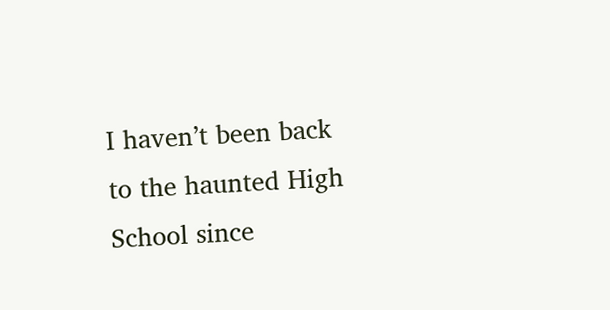I haven’t been back to the haunted High School since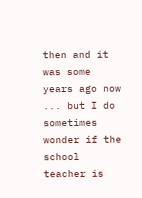then and it was some years ago now ... but I do sometimes wonder if the school teacher is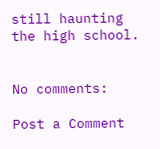still haunting the high school.


No comments:

Post a Comment